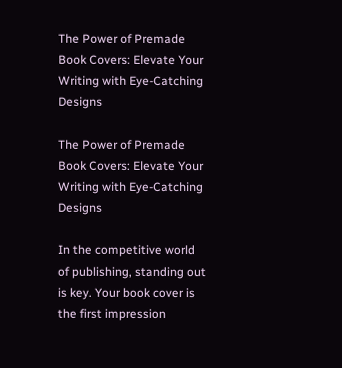The Power of Premade Book Covers: Elevate Your Writing with Eye-Catching Designs

The Power of Premade Book Covers: Elevate Your Writing with Eye-Catching Designs

In the competitive world of publishing, standing out is key. Your book cover is the first impression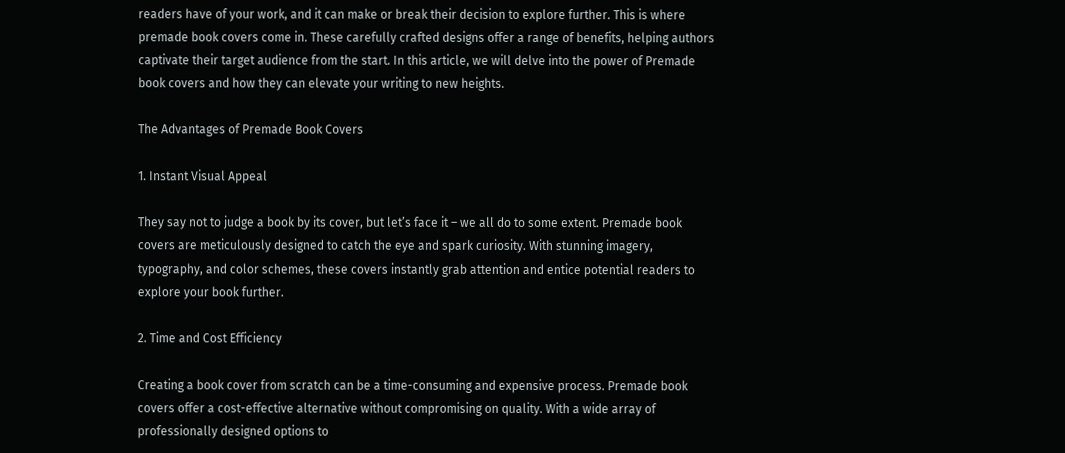readers have of your work, and it can make or break their decision to explore further. This is where premade book covers come in. These carefully crafted designs offer a range of benefits, helping authors captivate their target audience from the start. In this article, we will delve into the power of Premade book covers and how they can elevate your writing to new heights.

The Advantages of Premade Book Covers

1. Instant Visual Appeal

They say not to judge a book by its cover, but let’s face it – we all do to some extent. Premade book covers are meticulously designed to catch the eye and spark curiosity. With stunning imagery, typography, and color schemes, these covers instantly grab attention and entice potential readers to explore your book further.

2. Time and Cost Efficiency

Creating a book cover from scratch can be a time-consuming and expensive process. Premade book covers offer a cost-effective alternative without compromising on quality. With a wide array of professionally designed options to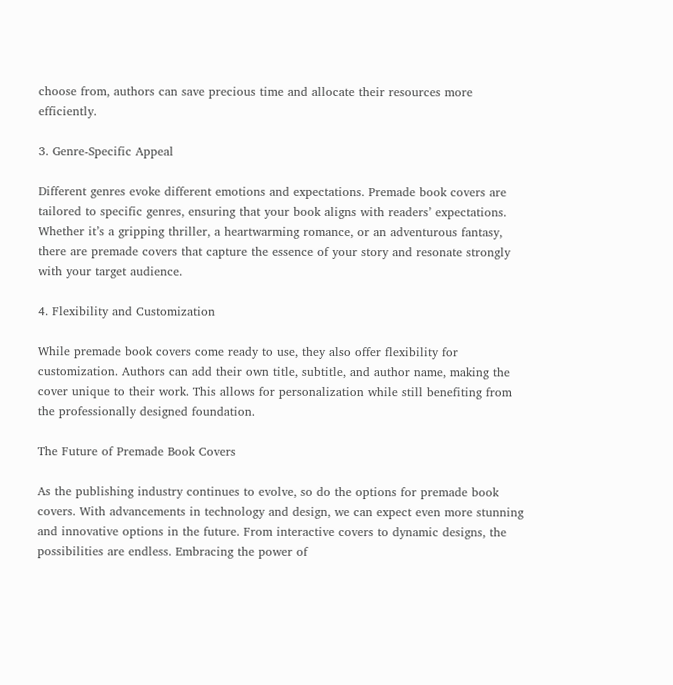choose from, authors can save precious time and allocate their resources more efficiently.

3. Genre-Specific Appeal

Different genres evoke different emotions and expectations. Premade book covers are tailored to specific genres, ensuring that your book aligns with readers’ expectations. Whether it’s a gripping thriller, a heartwarming romance, or an adventurous fantasy, there are premade covers that capture the essence of your story and resonate strongly with your target audience.

4. Flexibility and Customization

While premade book covers come ready to use, they also offer flexibility for customization. Authors can add their own title, subtitle, and author name, making the cover unique to their work. This allows for personalization while still benefiting from the professionally designed foundation.

The Future of Premade Book Covers

As the publishing industry continues to evolve, so do the options for premade book covers. With advancements in technology and design, we can expect even more stunning and innovative options in the future. From interactive covers to dynamic designs, the possibilities are endless. Embracing the power of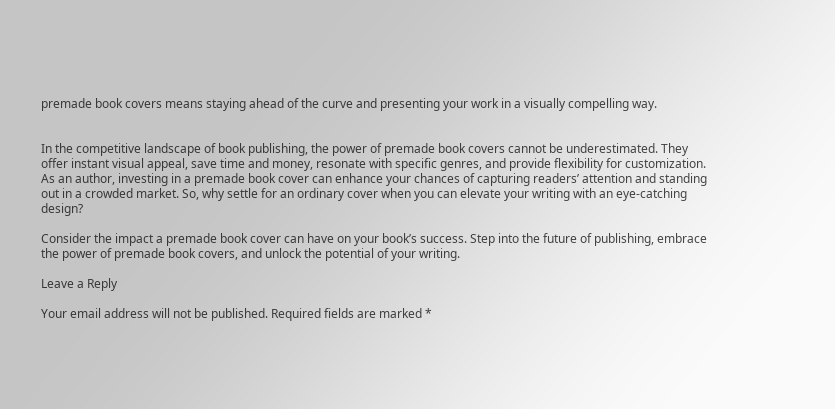premade book covers means staying ahead of the curve and presenting your work in a visually compelling way.


In the competitive landscape of book publishing, the power of premade book covers cannot be underestimated. They offer instant visual appeal, save time and money, resonate with specific genres, and provide flexibility for customization. As an author, investing in a premade book cover can enhance your chances of capturing readers’ attention and standing out in a crowded market. So, why settle for an ordinary cover when you can elevate your writing with an eye-catching design?

Consider the impact a premade book cover can have on your book’s success. Step into the future of publishing, embrace the power of premade book covers, and unlock the potential of your writing.

Leave a Reply

Your email address will not be published. Required fields are marked *